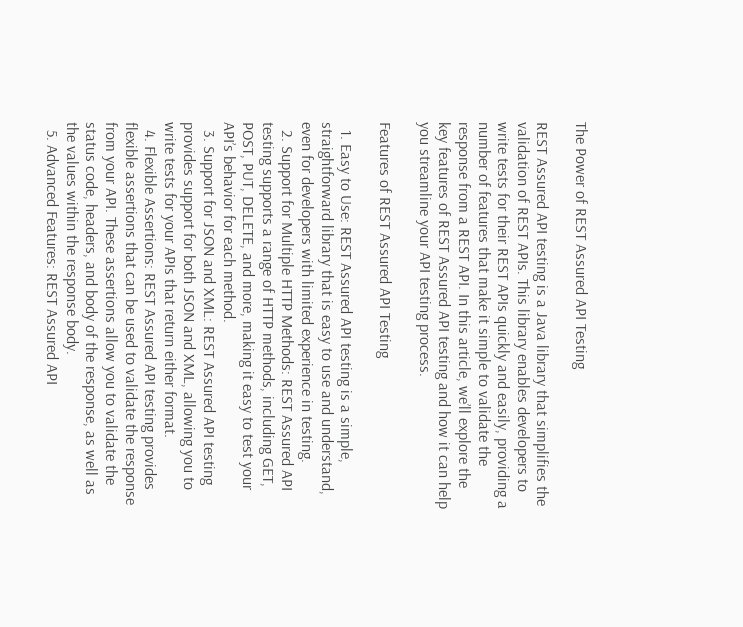The Power of REST Assured API Testing

REST Assured API testing is a Java library that simplifies the validation of REST APIs. This library enables developers to write tests for their REST APIs quickly and easily, providing a number of features that make it simple to validate the response from a REST API. In this article, we’ll explore the key features of REST Assured API testing and how it can help you streamline your API testing process.

Features of REST Assured API Testing

  1. Easy to Use: REST Assured API testing is a simple, straightforward library that is easy to use and understand, even for developers with limited experience in testing.
  2. Support for Multiple HTTP Methods: REST Assured API testing supports a range of HTTP methods, including GET, POST, PUT, DELETE, and more, making it easy to test your API’s behavior for each method.
  3. Support for JSON and XML: REST Assured API testing provides support for both JSON and XML, allowing you to write tests for your APIs that return either format.
  4. Flexible Assertions: REST Assured API testing provides flexible assertions that can be used to validate the response from your API. These assertions allow you to validate the status code, headers, and body of the response, as well as the values within the response body.
  5. Advanced Features: REST Assured API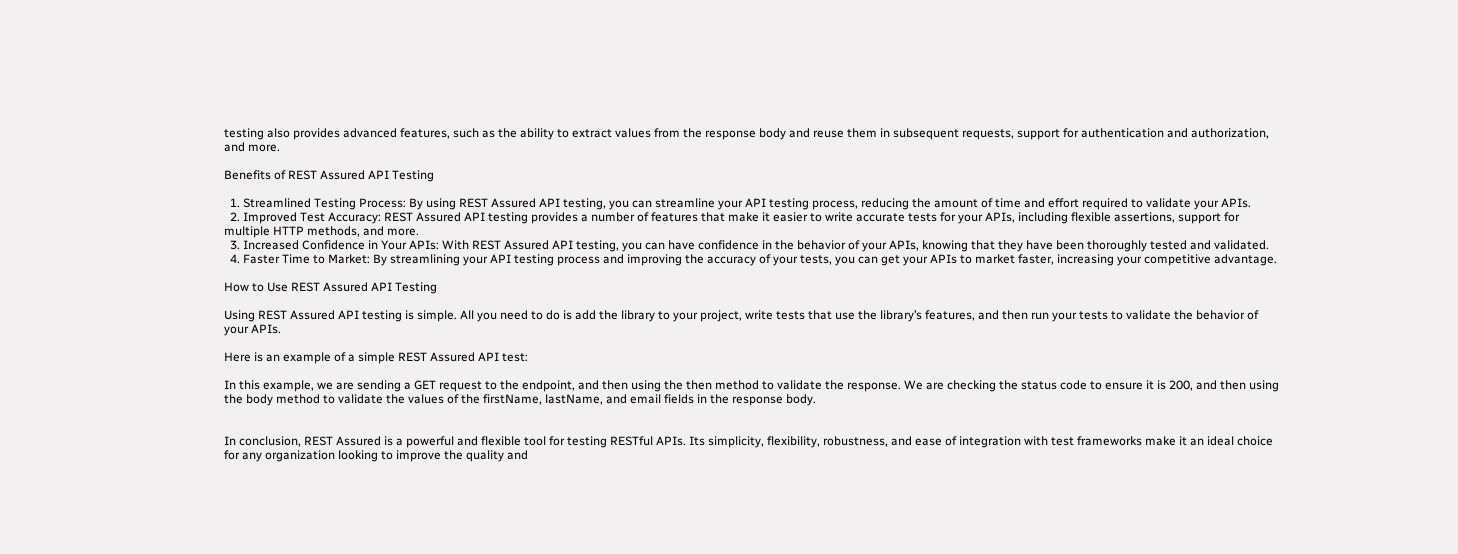testing also provides advanced features, such as the ability to extract values from the response body and reuse them in subsequent requests, support for authentication and authorization, and more.

Benefits of REST Assured API Testing

  1. Streamlined Testing Process: By using REST Assured API testing, you can streamline your API testing process, reducing the amount of time and effort required to validate your APIs.
  2. Improved Test Accuracy: REST Assured API testing provides a number of features that make it easier to write accurate tests for your APIs, including flexible assertions, support for multiple HTTP methods, and more.
  3. Increased Confidence in Your APIs: With REST Assured API testing, you can have confidence in the behavior of your APIs, knowing that they have been thoroughly tested and validated.
  4. Faster Time to Market: By streamlining your API testing process and improving the accuracy of your tests, you can get your APIs to market faster, increasing your competitive advantage.

How to Use REST Assured API Testing

Using REST Assured API testing is simple. All you need to do is add the library to your project, write tests that use the library’s features, and then run your tests to validate the behavior of your APIs.

Here is an example of a simple REST Assured API test:

In this example, we are sending a GET request to the endpoint, and then using the then method to validate the response. We are checking the status code to ensure it is 200, and then using the body method to validate the values of the firstName, lastName, and email fields in the response body.


In conclusion, REST Assured is a powerful and flexible tool for testing RESTful APIs. Its simplicity, flexibility, robustness, and ease of integration with test frameworks make it an ideal choice for any organization looking to improve the quality and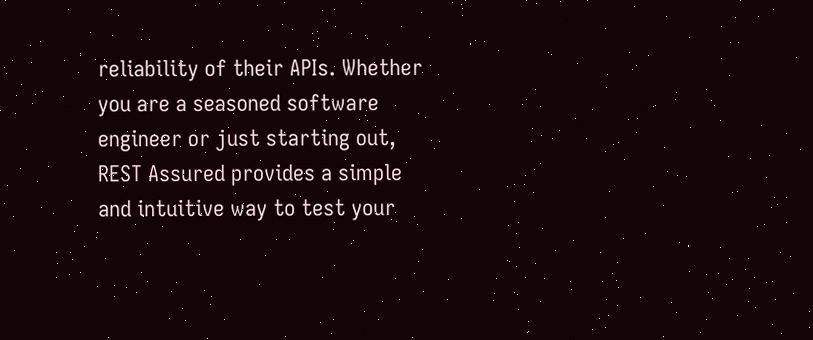reliability of their APIs. Whether you are a seasoned software engineer or just starting out, REST Assured provides a simple and intuitive way to test your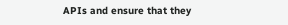APIs and ensure that they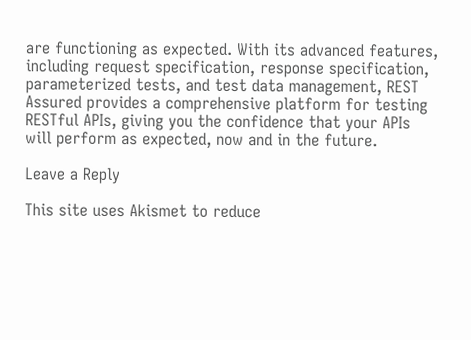are functioning as expected. With its advanced features, including request specification, response specification, parameterized tests, and test data management, REST Assured provides a comprehensive platform for testing RESTful APIs, giving you the confidence that your APIs will perform as expected, now and in the future.

Leave a Reply

This site uses Akismet to reduce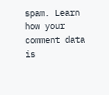spam. Learn how your comment data is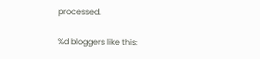processed.

%d bloggers like this: